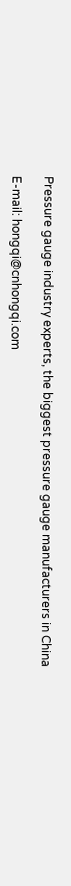Pressure gauge industry experts, the biggest pressure gauge manufacturers in China

E-mail: hongqi@cnhongqi.com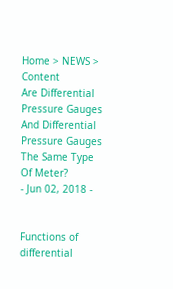Home > NEWS > Content
Are Differential Pressure Gauges And Differential Pressure Gauges The Same Type Of Meter?
- Jun 02, 2018 -


Functions of differential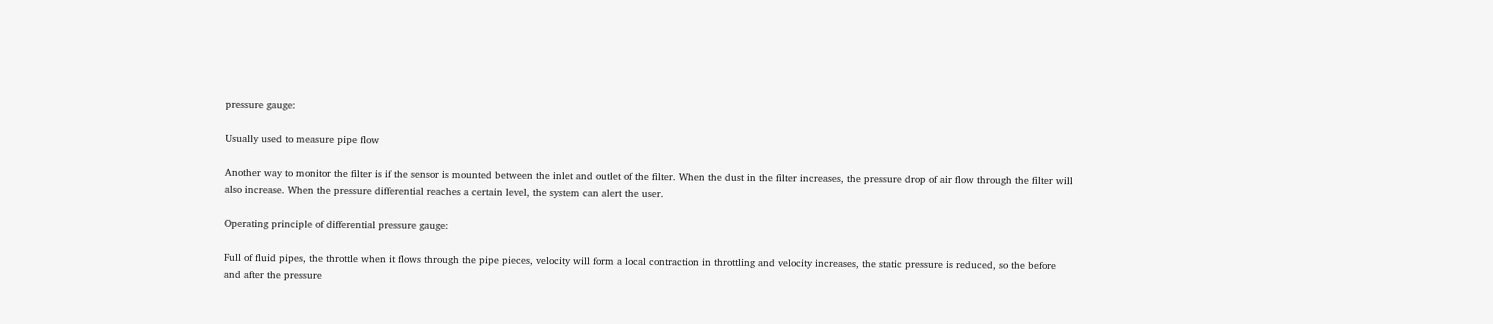pressure gauge:

Usually used to measure pipe flow

Another way to monitor the filter is if the sensor is mounted between the inlet and outlet of the filter. When the dust in the filter increases, the pressure drop of air flow through the filter will also increase. When the pressure differential reaches a certain level, the system can alert the user.

Operating principle of differential pressure gauge:

Full of fluid pipes, the throttle when it flows through the pipe pieces, velocity will form a local contraction in throttling and velocity increases, the static pressure is reduced, so the before and after the pressure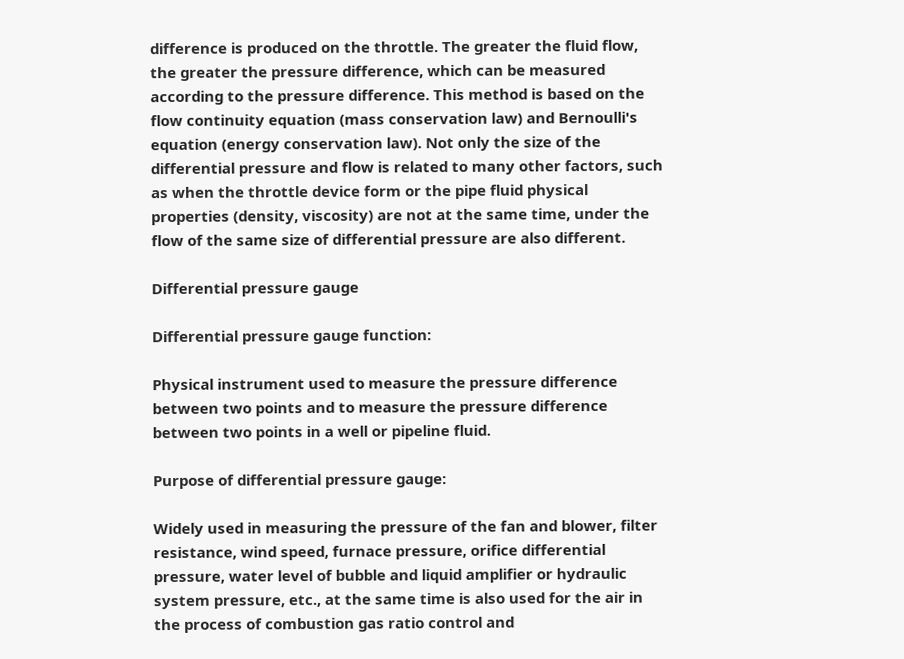difference is produced on the throttle. The greater the fluid flow, the greater the pressure difference, which can be measured according to the pressure difference. This method is based on the flow continuity equation (mass conservation law) and Bernoulli's equation (energy conservation law). Not only the size of the differential pressure and flow is related to many other factors, such as when the throttle device form or the pipe fluid physical properties (density, viscosity) are not at the same time, under the flow of the same size of differential pressure are also different.

Differential pressure gauge

Differential pressure gauge function:

Physical instrument used to measure the pressure difference between two points and to measure the pressure difference between two points in a well or pipeline fluid.

Purpose of differential pressure gauge:

Widely used in measuring the pressure of the fan and blower, filter resistance, wind speed, furnace pressure, orifice differential pressure, water level of bubble and liquid amplifier or hydraulic system pressure, etc., at the same time is also used for the air in the process of combustion gas ratio control and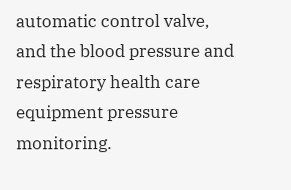automatic control valve, and the blood pressure and respiratory health care equipment pressure monitoring.